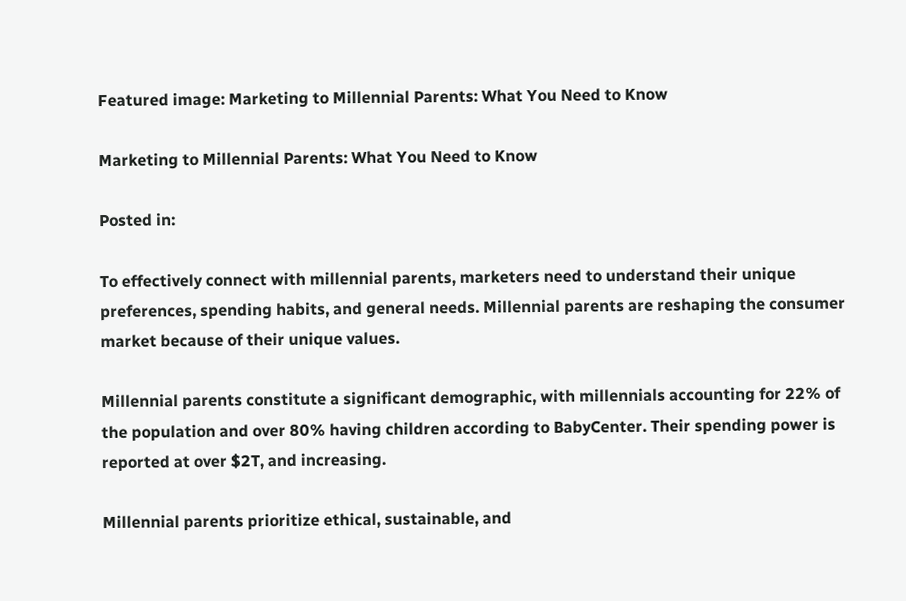Featured image: Marketing to Millennial Parents: What You Need to Know

Marketing to Millennial Parents: What You Need to Know

Posted in:

To effectively connect with millennial parents, marketers need to understand their unique preferences, spending habits, and general needs. Millennial parents are reshaping the consumer market because of their unique values.

Millennial parents constitute a significant demographic, with millennials accounting for 22% of the population and over 80% having children according to BabyCenter. Their spending power is reported at over $2T, and increasing.

Millennial parents prioritize ethical, sustainable, and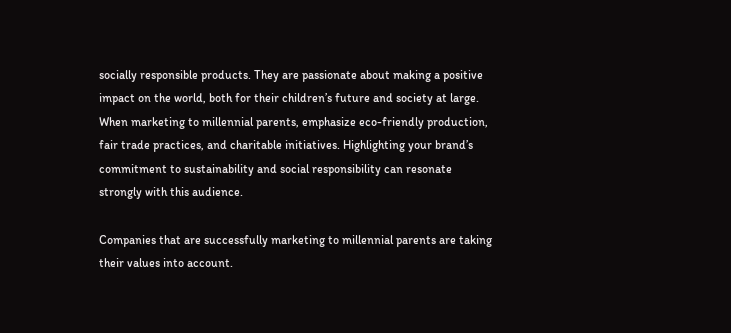socially responsible products. They are passionate about making a positive impact on the world, both for their children’s future and society at large. When marketing to millennial parents, emphasize eco-friendly production, fair trade practices, and charitable initiatives. Highlighting your brand’s commitment to sustainability and social responsibility can resonate strongly with this audience.

Companies that are successfully marketing to millennial parents are taking their values into account.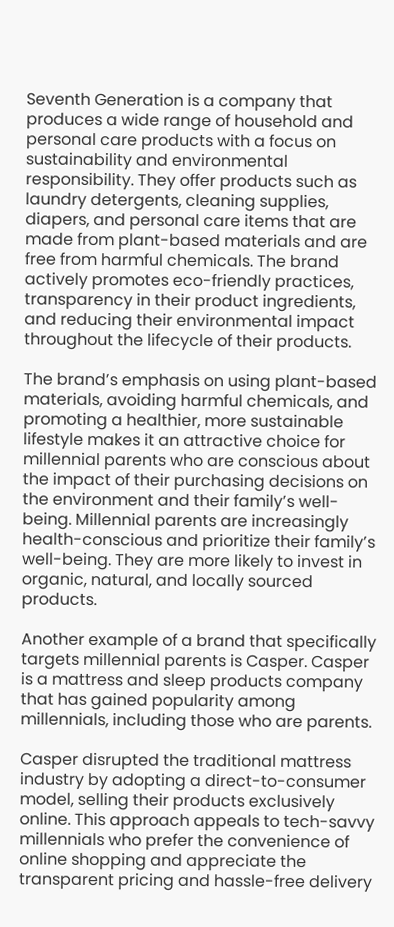Seventh Generation is a company that produces a wide range of household and personal care products with a focus on sustainability and environmental responsibility. They offer products such as laundry detergents, cleaning supplies, diapers, and personal care items that are made from plant-based materials and are free from harmful chemicals. The brand actively promotes eco-friendly practices, transparency in their product ingredients, and reducing their environmental impact throughout the lifecycle of their products.

The brand’s emphasis on using plant-based materials, avoiding harmful chemicals, and promoting a healthier, more sustainable lifestyle makes it an attractive choice for millennial parents who are conscious about the impact of their purchasing decisions on the environment and their family’s well-being. Millennial parents are increasingly health-conscious and prioritize their family’s well-being. They are more likely to invest in organic, natural, and locally sourced products.

Another example of a brand that specifically targets millennial parents is Casper. Casper is a mattress and sleep products company that has gained popularity among millennials, including those who are parents.

Casper disrupted the traditional mattress industry by adopting a direct-to-consumer model, selling their products exclusively online. This approach appeals to tech-savvy millennials who prefer the convenience of online shopping and appreciate the transparent pricing and hassle-free delivery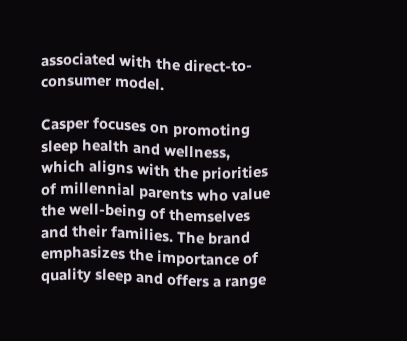associated with the direct-to-consumer model.

Casper focuses on promoting sleep health and wellness, which aligns with the priorities of millennial parents who value the well-being of themselves and their families. The brand emphasizes the importance of quality sleep and offers a range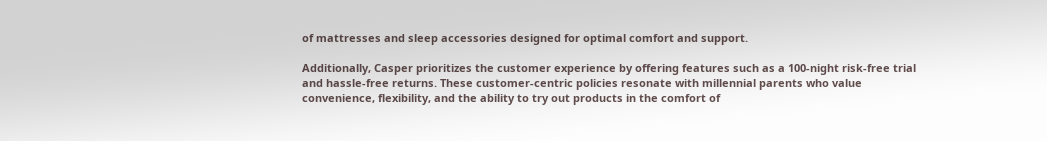of mattresses and sleep accessories designed for optimal comfort and support.

Additionally, Casper prioritizes the customer experience by offering features such as a 100-night risk-free trial and hassle-free returns. These customer-centric policies resonate with millennial parents who value convenience, flexibility, and the ability to try out products in the comfort of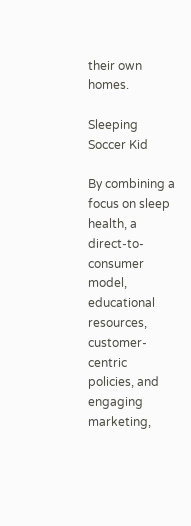their own homes.

Sleeping Soccer Kid

By combining a focus on sleep health, a direct-to-consumer model, educational resources, customer-centric policies, and engaging marketing,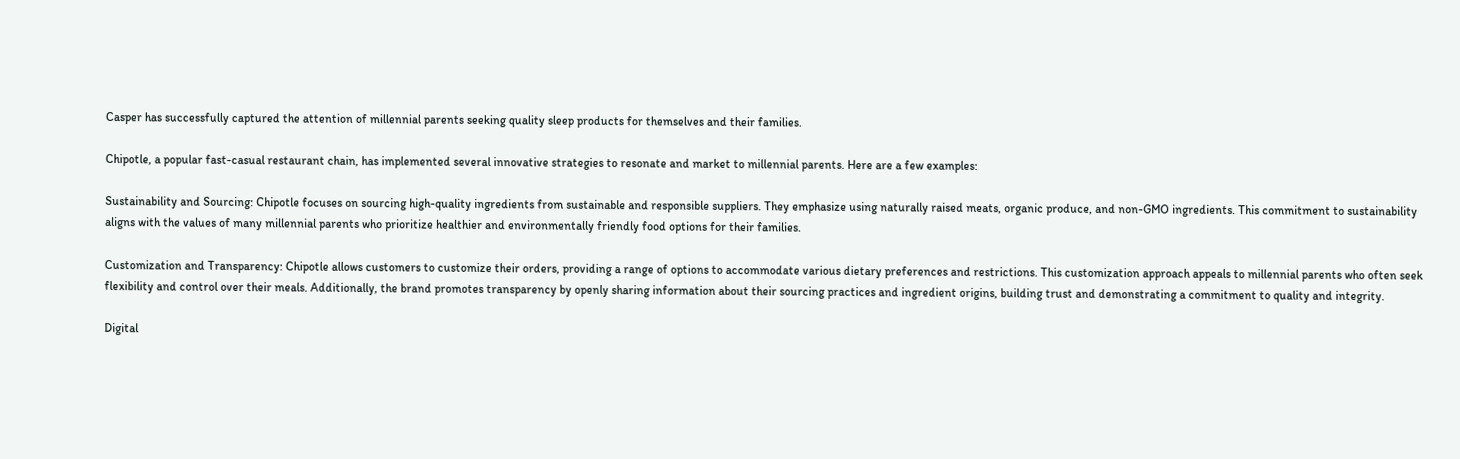Casper has successfully captured the attention of millennial parents seeking quality sleep products for themselves and their families.

Chipotle, a popular fast-casual restaurant chain, has implemented several innovative strategies to resonate and market to millennial parents. Here are a few examples:

Sustainability and Sourcing: Chipotle focuses on sourcing high-quality ingredients from sustainable and responsible suppliers. They emphasize using naturally raised meats, organic produce, and non-GMO ingredients. This commitment to sustainability aligns with the values of many millennial parents who prioritize healthier and environmentally friendly food options for their families.

Customization and Transparency: Chipotle allows customers to customize their orders, providing a range of options to accommodate various dietary preferences and restrictions. This customization approach appeals to millennial parents who often seek flexibility and control over their meals. Additionally, the brand promotes transparency by openly sharing information about their sourcing practices and ingredient origins, building trust and demonstrating a commitment to quality and integrity.

Digital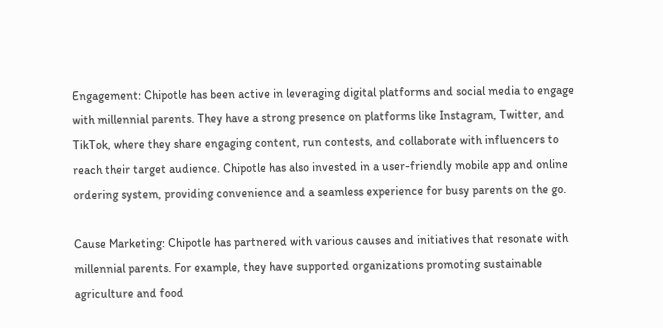Engagement: Chipotle has been active in leveraging digital platforms and social media to engage with millennial parents. They have a strong presence on platforms like Instagram, Twitter, and TikTok, where they share engaging content, run contests, and collaborate with influencers to reach their target audience. Chipotle has also invested in a user-friendly mobile app and online ordering system, providing convenience and a seamless experience for busy parents on the go.

Cause Marketing: Chipotle has partnered with various causes and initiatives that resonate with millennial parents. For example, they have supported organizations promoting sustainable agriculture and food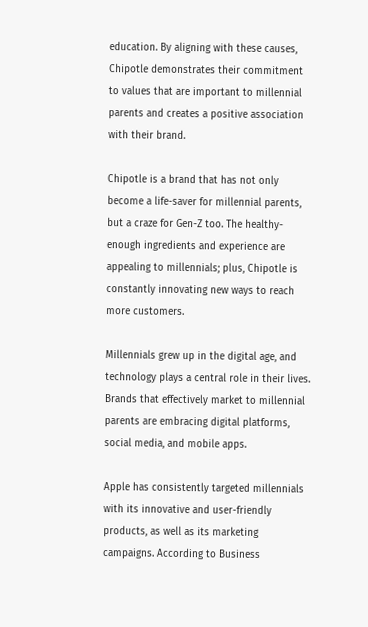education. By aligning with these causes, Chipotle demonstrates their commitment to values that are important to millennial parents and creates a positive association with their brand.

Chipotle is a brand that has not only become a life-saver for millennial parents, but a craze for Gen-Z too. The healthy-enough ingredients and experience are appealing to millennials; plus, Chipotle is constantly innovating new ways to reach more customers.

Millennials grew up in the digital age, and technology plays a central role in their lives. Brands that effectively market to millennial parents are embracing digital platforms, social media, and mobile apps.

Apple has consistently targeted millennials with its innovative and user-friendly products, as well as its marketing campaigns. According to Business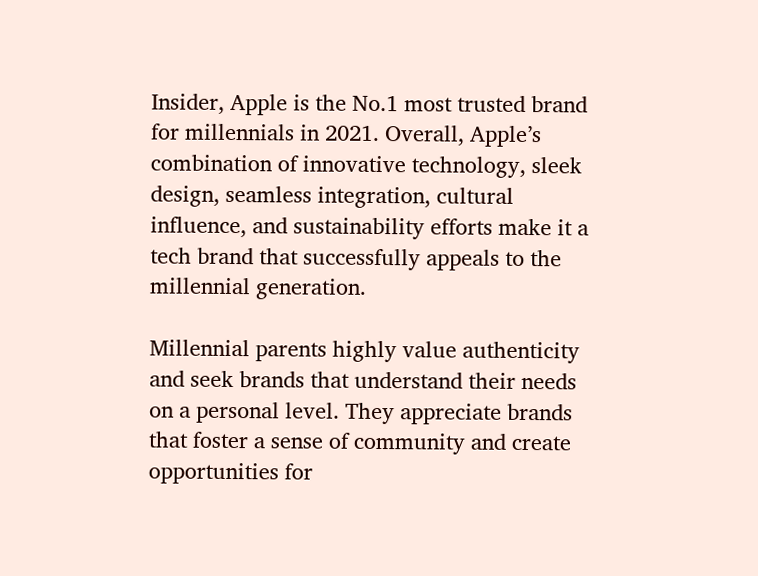Insider, Apple is the No.1 most trusted brand for millennials in 2021. Overall, Apple’s combination of innovative technology, sleek design, seamless integration, cultural influence, and sustainability efforts make it a tech brand that successfully appeals to the millennial generation.

Millennial parents highly value authenticity and seek brands that understand their needs on a personal level. They appreciate brands that foster a sense of community and create opportunities for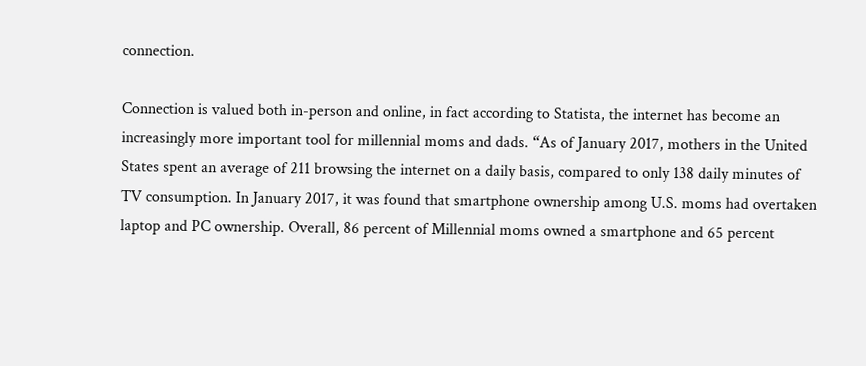connection.

Connection is valued both in-person and online, in fact according to Statista, the internet has become an increasingly more important tool for millennial moms and dads. “As of January 2017, mothers in the United States spent an average of 211 browsing the internet on a daily basis, compared to only 138 daily minutes of TV consumption. In January 2017, it was found that smartphone ownership among U.S. moms had overtaken laptop and PC ownership. Overall, 86 percent of Millennial moms owned a smartphone and 65 percent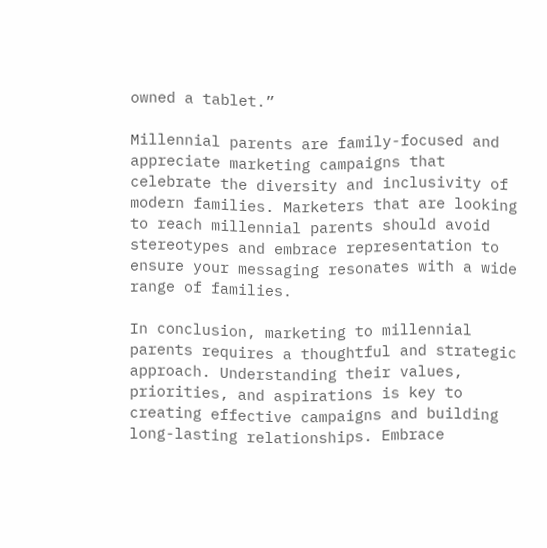owned a tablet.”

Millennial parents are family-focused and appreciate marketing campaigns that celebrate the diversity and inclusivity of modern families. Marketers that are looking to reach millennial parents should avoid stereotypes and embrace representation to ensure your messaging resonates with a wide range of families.

In conclusion, marketing to millennial parents requires a thoughtful and strategic approach. Understanding their values, priorities, and aspirations is key to creating effective campaigns and building long-lasting relationships. Embrace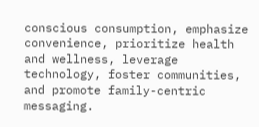conscious consumption, emphasize convenience, prioritize health and wellness, leverage technology, foster communities, and promote family-centric messaging.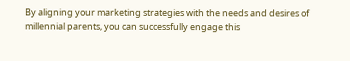By aligning your marketing strategies with the needs and desires of millennial parents, you can successfully engage this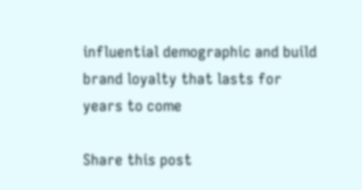influential demographic and build brand loyalty that lasts for years to come

Share this post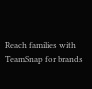Reach families with TeamSnap for brands